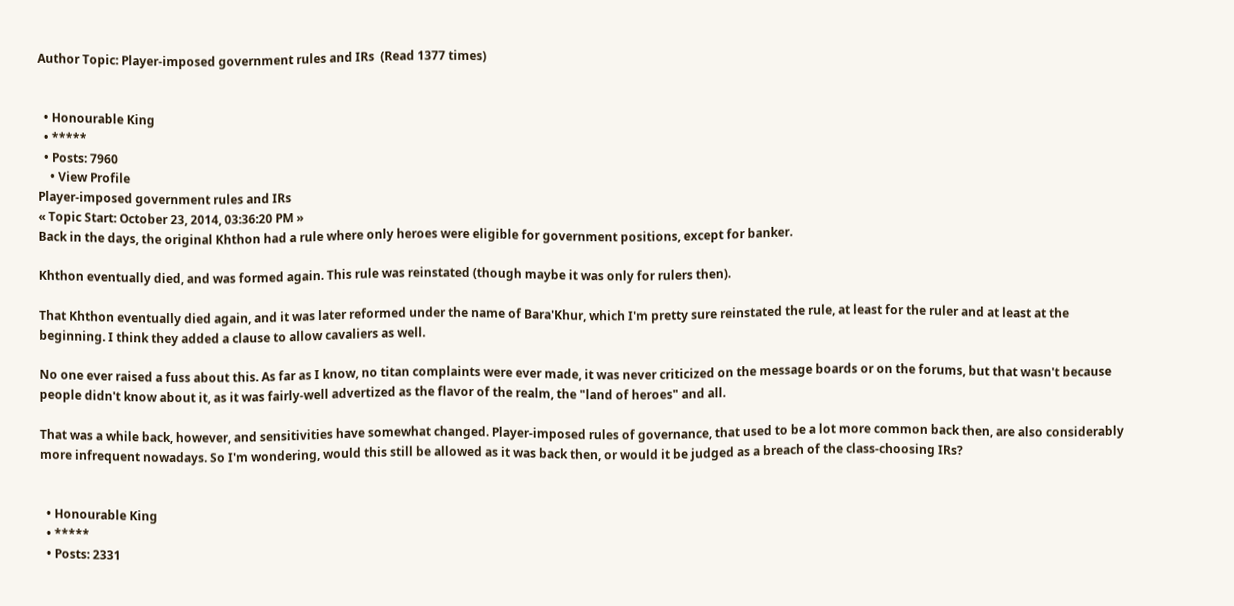Author Topic: Player-imposed government rules and IRs  (Read 1377 times)


  • Honourable King
  • *****
  • Posts: 7960
    • View Profile
Player-imposed government rules and IRs
« Topic Start: October 23, 2014, 03:36:20 PM »
Back in the days, the original Khthon had a rule where only heroes were eligible for government positions, except for banker.

Khthon eventually died, and was formed again. This rule was reinstated (though maybe it was only for rulers then).

That Khthon eventually died again, and it was later reformed under the name of Bara'Khur, which I'm pretty sure reinstated the rule, at least for the ruler and at least at the beginning. I think they added a clause to allow cavaliers as well.

No one ever raised a fuss about this. As far as I know, no titan complaints were ever made, it was never criticized on the message boards or on the forums, but that wasn't because people didn't know about it, as it was fairly-well advertized as the flavor of the realm, the "land of heroes" and all.

That was a while back, however, and sensitivities have somewhat changed. Player-imposed rules of governance, that used to be a lot more common back then, are also considerably more infrequent nowadays. So I'm wondering, would this still be allowed as it was back then, or would it be judged as a breach of the class-choosing IRs?


  • Honourable King
  • *****
  • Posts: 2331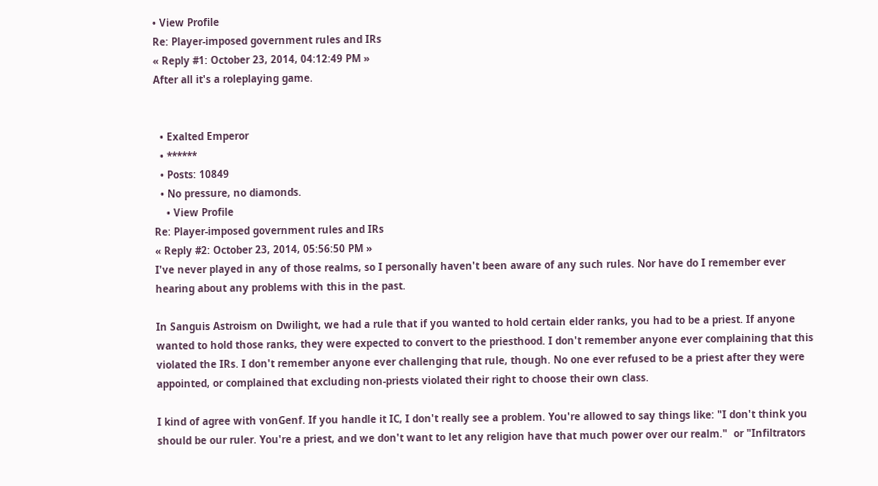• View Profile
Re: Player-imposed government rules and IRs
« Reply #1: October 23, 2014, 04:12:49 PM »
After all it's a roleplaying game.


  • Exalted Emperor
  • ******
  • Posts: 10849
  • No pressure, no diamonds.
    • View Profile
Re: Player-imposed government rules and IRs
« Reply #2: October 23, 2014, 05:56:50 PM »
I've never played in any of those realms, so I personally haven't been aware of any such rules. Nor have do I remember ever hearing about any problems with this in the past.

In Sanguis Astroism on Dwilight, we had a rule that if you wanted to hold certain elder ranks, you had to be a priest. If anyone wanted to hold those ranks, they were expected to convert to the priesthood. I don't remember anyone ever complaining that this violated the IRs. I don't remember anyone ever challenging that rule, though. No one ever refused to be a priest after they were appointed, or complained that excluding non-priests violated their right to choose their own class.

I kind of agree with vonGenf. If you handle it IC, I don't really see a problem. You're allowed to say things like: "I don't think you should be our ruler. You're a priest, and we don't want to let any religion have that much power over our realm."  or "Infiltrators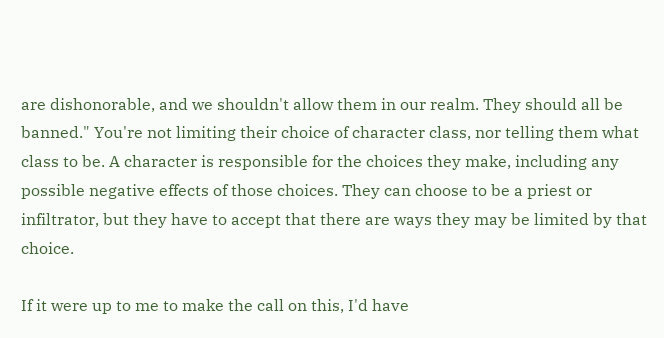are dishonorable, and we shouldn't allow them in our realm. They should all be banned." You're not limiting their choice of character class, nor telling them what class to be. A character is responsible for the choices they make, including any possible negative effects of those choices. They can choose to be a priest or infiltrator, but they have to accept that there are ways they may be limited by that choice.

If it were up to me to make the call on this, I'd have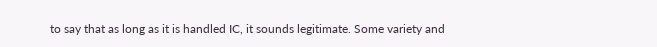to say that as long as it is handled IC, it sounds legitimate. Some variety and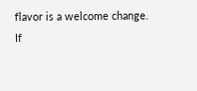flavor is a welcome change.
If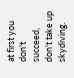at first you don't succeed, don't take up skydiving.